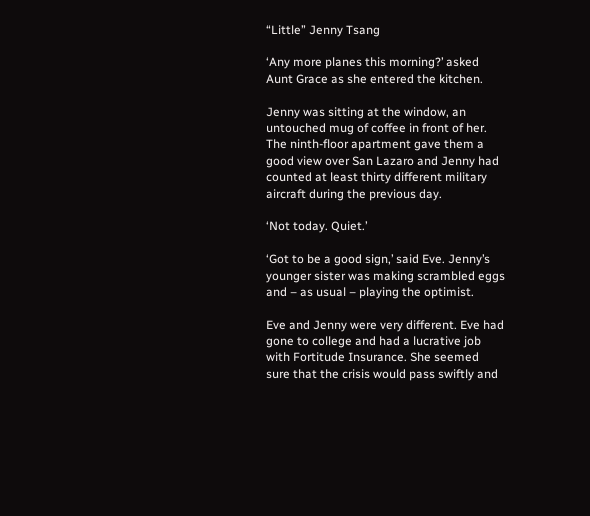“Little” Jenny Tsang

‘Any more planes this morning?’ asked Aunt Grace as she entered the kitchen.

Jenny was sitting at the window, an untouched mug of coffee in front of her. The ninth-floor apartment gave them a good view over San Lazaro and Jenny had counted at least thirty different military aircraft during the previous day.

‘Not today. Quiet.’

‘Got to be a good sign,’ said Eve. Jenny’s younger sister was making scrambled eggs and – as usual – playing the optimist.

Eve and Jenny were very different. Eve had gone to college and had a lucrative job with Fortitude Insurance. She seemed sure that the crisis would pass swiftly and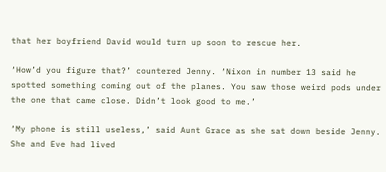that her boyfriend David would turn up soon to rescue her.

‘How’d you figure that?’ countered Jenny. ‘Nixon in number 13 said he spotted something coming out of the planes. You saw those weird pods under the one that came close. Didn’t look good to me.’

‘My phone is still useless,’ said Aunt Grace as she sat down beside Jenny. She and Eve had lived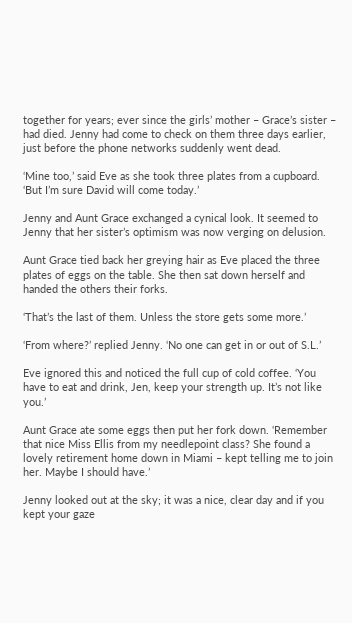together for years; ever since the girls’ mother – Grace’s sister – had died. Jenny had come to check on them three days earlier, just before the phone networks suddenly went dead.

‘Mine too,’ said Eve as she took three plates from a cupboard. ‘But I’m sure David will come today.’

Jenny and Aunt Grace exchanged a cynical look. It seemed to Jenny that her sister’s optimism was now verging on delusion.

Aunt Grace tied back her greying hair as Eve placed the three plates of eggs on the table. She then sat down herself and handed the others their forks.

‘That’s the last of them. Unless the store gets some more.’

‘From where?’ replied Jenny. ‘No one can get in or out of S.L.’

Eve ignored this and noticed the full cup of cold coffee. ‘You have to eat and drink, Jen, keep your strength up. It’s not like you.’

Aunt Grace ate some eggs then put her fork down. ‘Remember that nice Miss Ellis from my needlepoint class? She found a lovely retirement home down in Miami – kept telling me to join her. Maybe I should have.’

Jenny looked out at the sky; it was a nice, clear day and if you kept your gaze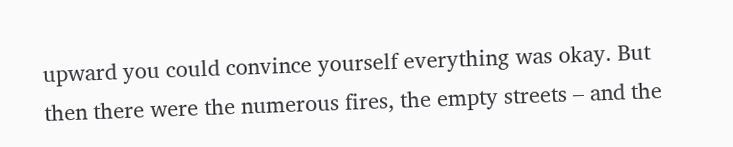upward you could convince yourself everything was okay. But then there were the numerous fires, the empty streets – and the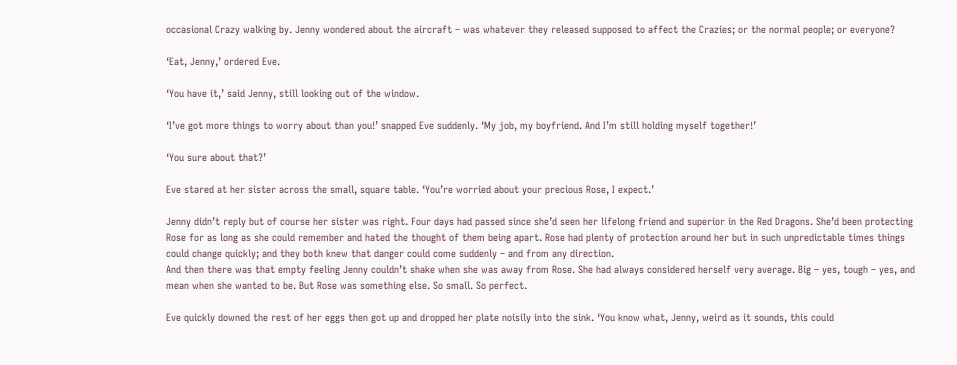occasional Crazy walking by. Jenny wondered about the aircraft – was whatever they released supposed to affect the Crazies; or the normal people; or everyone?

‘Eat, Jenny,’ ordered Eve.

‘You have it,’ said Jenny, still looking out of the window.

‘I’ve got more things to worry about than you!’ snapped Eve suddenly. ‘My job, my boyfriend. And I’m still holding myself together!’

‘You sure about that?’

Eve stared at her sister across the small, square table. ‘You’re worried about your precious Rose, I expect.’

Jenny didn’t reply but of course her sister was right. Four days had passed since she’d seen her lifelong friend and superior in the Red Dragons. She’d been protecting Rose for as long as she could remember and hated the thought of them being apart. Rose had plenty of protection around her but in such unpredictable times things could change quickly; and they both knew that danger could come suddenly – and from any direction.
And then there was that empty feeling Jenny couldn’t shake when she was away from Rose. She had always considered herself very average. Big – yes, tough – yes, and mean when she wanted to be. But Rose was something else. So small. So perfect.

Eve quickly downed the rest of her eggs then got up and dropped her plate noisily into the sink. ‘You know what, Jenny, weird as it sounds, this could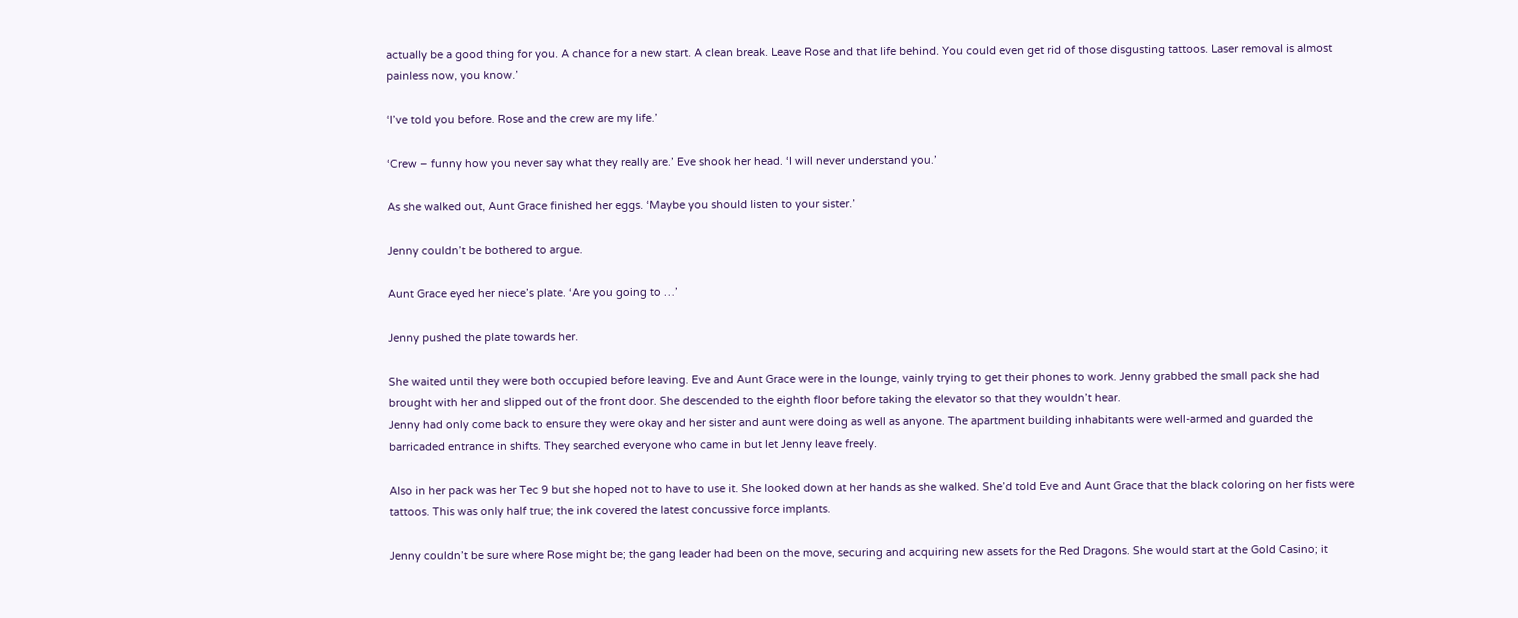actually be a good thing for you. A chance for a new start. A clean break. Leave Rose and that life behind. You could even get rid of those disgusting tattoos. Laser removal is almost painless now, you know.’

‘I’ve told you before. Rose and the crew are my life.’

‘Crew – funny how you never say what they really are.’ Eve shook her head. ‘I will never understand you.’

As she walked out, Aunt Grace finished her eggs. ‘Maybe you should listen to your sister.’

Jenny couldn’t be bothered to argue.

Aunt Grace eyed her niece’s plate. ‘Are you going to …’

Jenny pushed the plate towards her.

She waited until they were both occupied before leaving. Eve and Aunt Grace were in the lounge, vainly trying to get their phones to work. Jenny grabbed the small pack she had brought with her and slipped out of the front door. She descended to the eighth floor before taking the elevator so that they wouldn’t hear.
Jenny had only come back to ensure they were okay and her sister and aunt were doing as well as anyone. The apartment building inhabitants were well-armed and guarded the barricaded entrance in shifts. They searched everyone who came in but let Jenny leave freely.

Also in her pack was her Tec 9 but she hoped not to have to use it. She looked down at her hands as she walked. She’d told Eve and Aunt Grace that the black coloring on her fists were tattoos. This was only half true; the ink covered the latest concussive force implants.

Jenny couldn’t be sure where Rose might be; the gang leader had been on the move, securing and acquiring new assets for the Red Dragons. She would start at the Gold Casino; it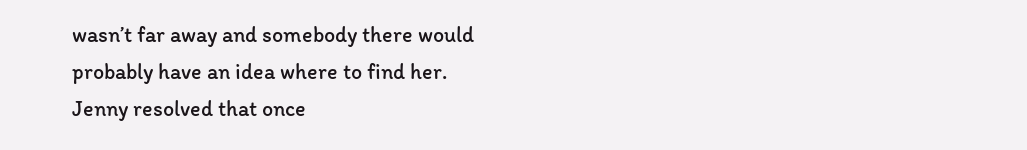wasn’t far away and somebody there would probably have an idea where to find her. Jenny resolved that once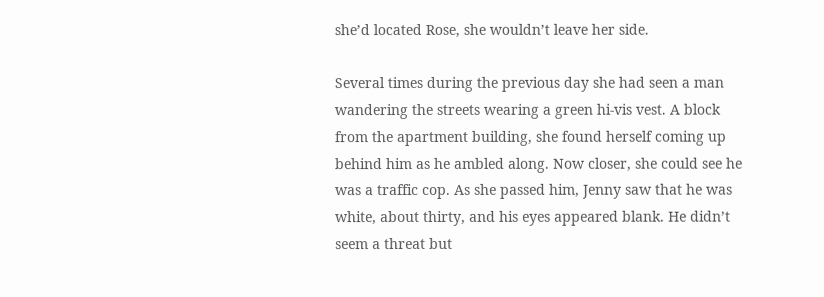she’d located Rose, she wouldn’t leave her side.

Several times during the previous day she had seen a man wandering the streets wearing a green hi-vis vest. A block from the apartment building, she found herself coming up behind him as he ambled along. Now closer, she could see he was a traffic cop. As she passed him, Jenny saw that he was white, about thirty, and his eyes appeared blank. He didn’t seem a threat but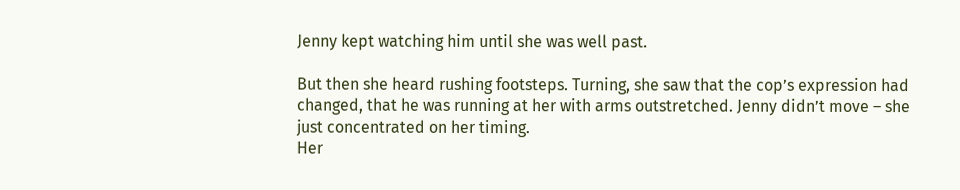Jenny kept watching him until she was well past.

But then she heard rushing footsteps. Turning, she saw that the cop’s expression had changed, that he was running at her with arms outstretched. Jenny didn’t move – she just concentrated on her timing.
Her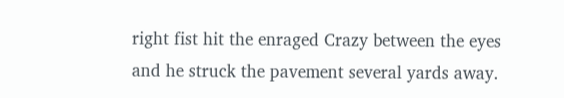right fist hit the enraged Crazy between the eyes and he struck the pavement several yards away.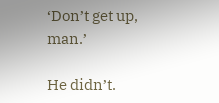‘Don’t get up, man.’

He didn’t.